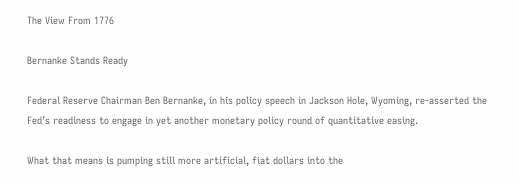The View From 1776

Bernanke Stands Ready

Federal Reserve Chairman Ben Bernanke, in his policy speech in Jackson Hole, Wyoming, re-asserted the Fed’s readiness to engage in yet another monetary policy round of quantitative easing.

What that means is pumping still more artificial, fiat dollars into the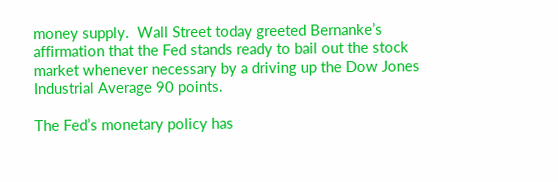money supply.  Wall Street today greeted Bernanke’s affirmation that the Fed stands ready to bail out the stock market whenever necessary by a driving up the Dow Jones Industrial Average 90 points.

The Fed’s monetary policy has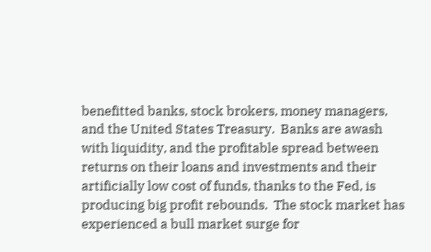benefitted banks, stock brokers, money managers, and the United States Treasury.  Banks are awash with liquidity, and the profitable spread between returns on their loans and investments and their artificially low cost of funds, thanks to the Fed, is producing big profit rebounds.  The stock market has experienced a bull market surge for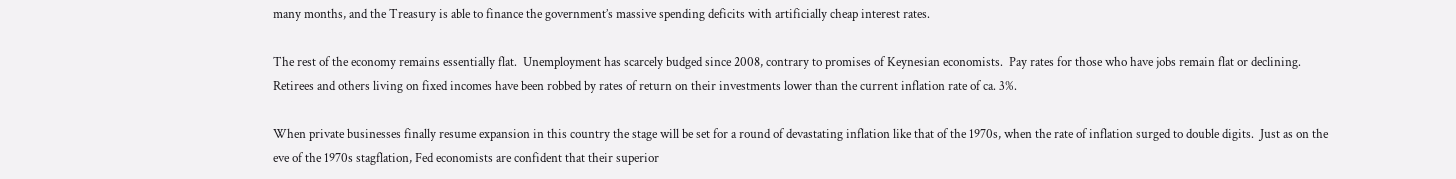many months, and the Treasury is able to finance the government’s massive spending deficits with artificially cheap interest rates.

The rest of the economy remains essentially flat.  Unemployment has scarcely budged since 2008, contrary to promises of Keynesian economists.  Pay rates for those who have jobs remain flat or declining.  Retirees and others living on fixed incomes have been robbed by rates of return on their investments lower than the current inflation rate of ca. 3%.

When private businesses finally resume expansion in this country the stage will be set for a round of devastating inflation like that of the 1970s, when the rate of inflation surged to double digits.  Just as on the eve of the 1970s stagflation, Fed economists are confident that their superior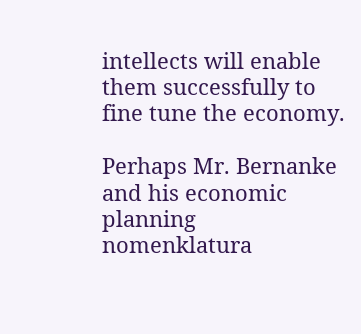intellects will enable them successfully to fine tune the economy.

Perhaps Mr. Bernanke and his economic planning nomenklatura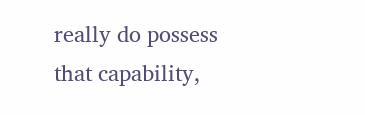really do possess that capability,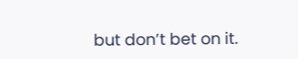but don’t bet on it.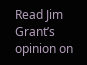Read Jim Grant’s opinion on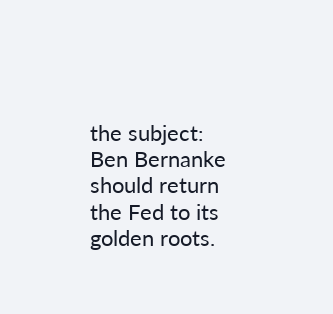the subject: Ben Bernanke should return the Fed to its golden roots.